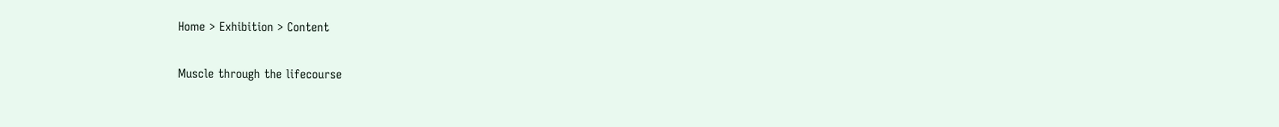Home > Exhibition > Content

Muscle through the lifecourse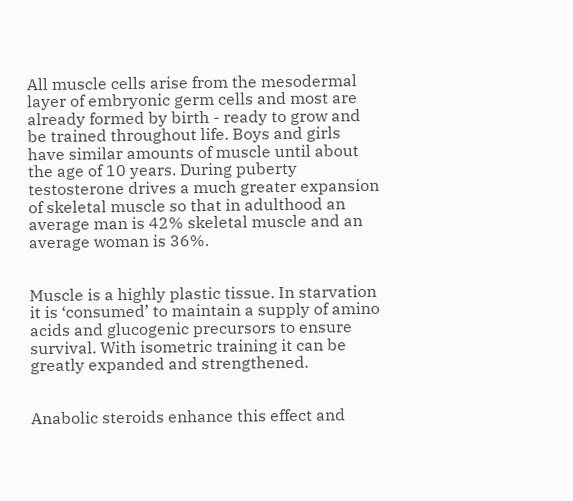All muscle cells arise from the mesodermal layer of embryonic germ cells and most are already formed by birth - ready to grow and be trained throughout life. Boys and girls have similar amounts of muscle until about the age of 10 years. During puberty testosterone drives a much greater expansion of skeletal muscle so that in adulthood an average man is 42% skeletal muscle and an average woman is 36%.


Muscle is a highly plastic tissue. In starvation it is ‘consumed’ to maintain a supply of amino acids and glucogenic precursors to ensure survival. With isometric training it can be greatly expanded and strengthened.


Anabolic steroids enhance this effect and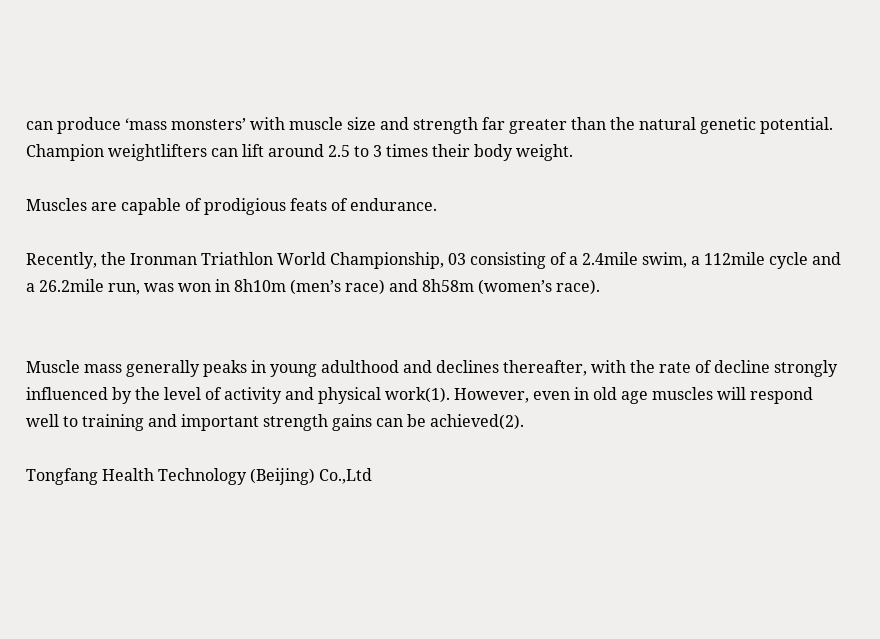can produce ‘mass monsters’ with muscle size and strength far greater than the natural genetic potential. Champion weightlifters can lift around 2.5 to 3 times their body weight.

Muscles are capable of prodigious feats of endurance.

Recently, the Ironman Triathlon World Championship, 03 consisting of a 2.4mile swim, a 112mile cycle and a 26.2mile run, was won in 8h10m (men’s race) and 8h58m (women’s race).


Muscle mass generally peaks in young adulthood and declines thereafter, with the rate of decline strongly influenced by the level of activity and physical work(1). However, even in old age muscles will respond well to training and important strength gains can be achieved(2).

Tongfang Health Technology (Beijing) Co.,Ltd